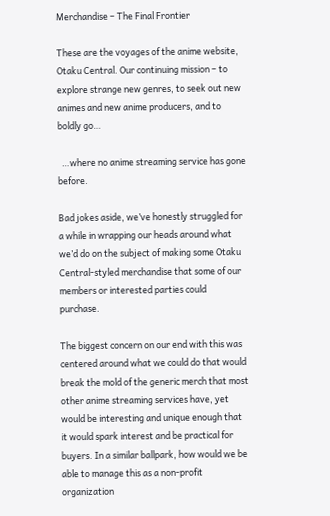Merchandise – The Final Frontier

These are the voyages of the anime website, Otaku Central. Our continuing mission – to explore strange new genres, to seek out new animes and new anime producers, and to boldly go…

  …where no anime streaming service has gone before.

Bad jokes aside, we’ve honestly struggled for a while in wrapping our heads around what we’d do on the subject of making some Otaku Central-styled merchandise that some of our members or interested parties could purchase.

The biggest concern on our end with this was centered around what we could do that would break the mold of the generic merch that most other anime streaming services have, yet would be interesting and unique enough that it would spark interest and be practical for buyers. In a similar ballpark, how would we be able to manage this as a non-profit organization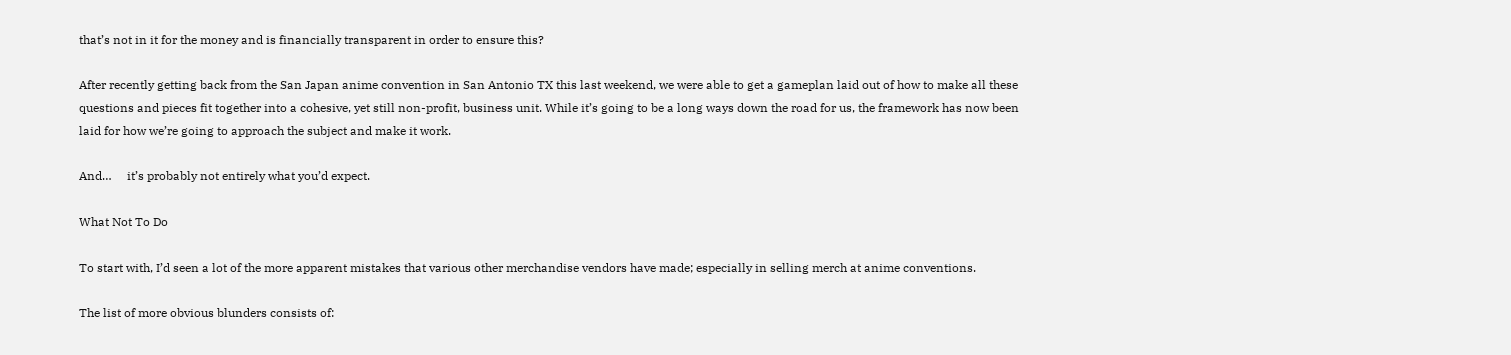that’s not in it for the money and is financially transparent in order to ensure this?

After recently getting back from the San Japan anime convention in San Antonio TX this last weekend, we were able to get a gameplan laid out of how to make all these questions and pieces fit together into a cohesive, yet still non-profit, business unit. While it’s going to be a long ways down the road for us, the framework has now been laid for how we’re going to approach the subject and make it work.

And…     it’s probably not entirely what you’d expect.

What Not To Do

To start with, I’d seen a lot of the more apparent mistakes that various other merchandise vendors have made; especially in selling merch at anime conventions.

The list of more obvious blunders consists of: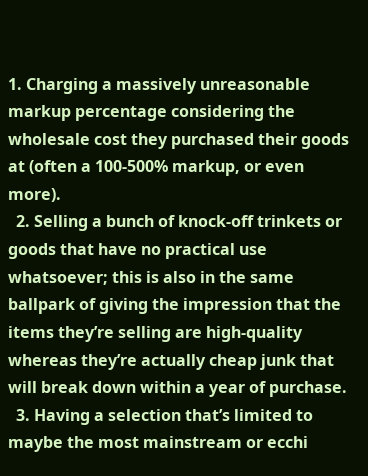1. Charging a massively unreasonable markup percentage considering the wholesale cost they purchased their goods at (often a 100-500% markup, or even more).
  2. Selling a bunch of knock-off trinkets or goods that have no practical use whatsoever; this is also in the same ballpark of giving the impression that the items they’re selling are high-quality whereas they’re actually cheap junk that will break down within a year of purchase.
  3. Having a selection that’s limited to maybe the most mainstream or ecchi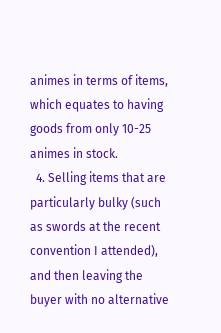animes in terms of items, which equates to having goods from only 10-25 animes in stock.
  4. Selling items that are particularly bulky (such as swords at the recent convention I attended), and then leaving the buyer with no alternative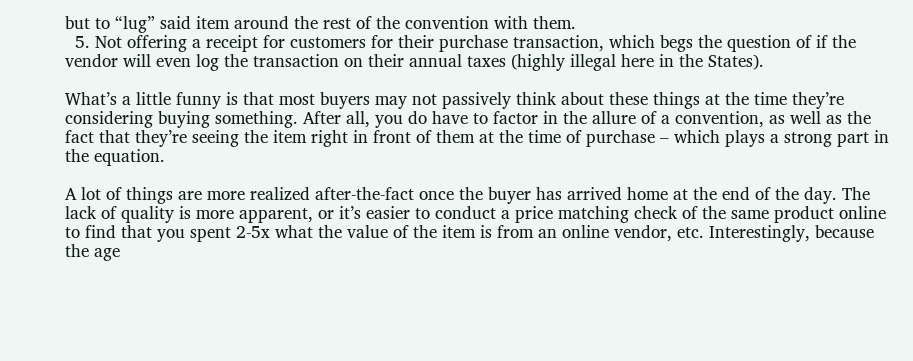but to “lug” said item around the rest of the convention with them.
  5. Not offering a receipt for customers for their purchase transaction, which begs the question of if the vendor will even log the transaction on their annual taxes (highly illegal here in the States).

What’s a little funny is that most buyers may not passively think about these things at the time they’re considering buying something. After all, you do have to factor in the allure of a convention, as well as the fact that they’re seeing the item right in front of them at the time of purchase – which plays a strong part in the equation.

A lot of things are more realized after-the-fact once the buyer has arrived home at the end of the day. The lack of quality is more apparent, or it’s easier to conduct a price matching check of the same product online to find that you spent 2-5x what the value of the item is from an online vendor, etc. Interestingly, because the age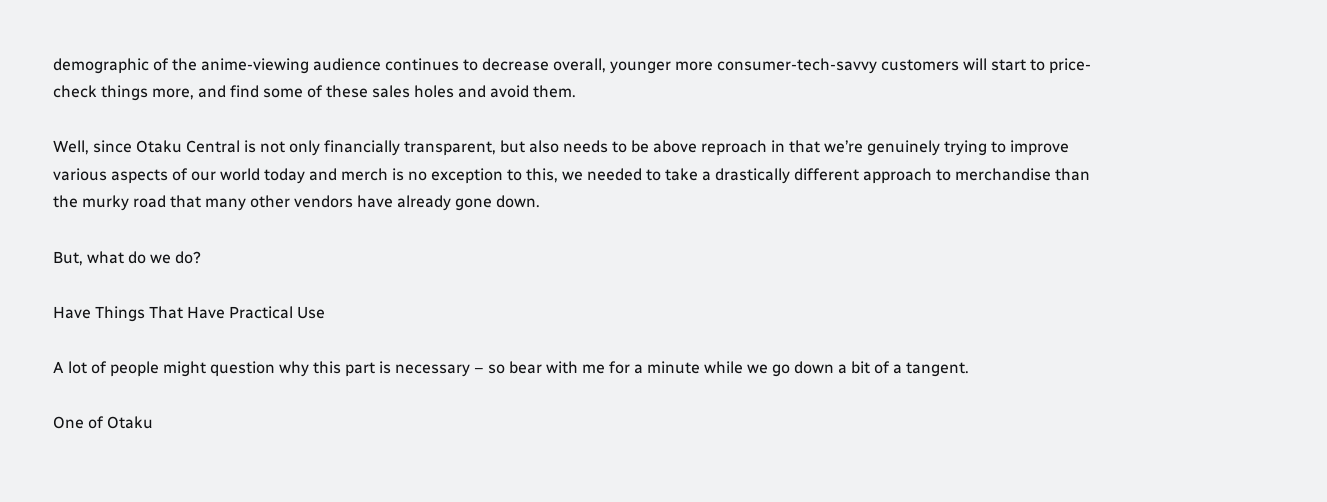demographic of the anime-viewing audience continues to decrease overall, younger more consumer-tech-savvy customers will start to price-check things more, and find some of these sales holes and avoid them.

Well, since Otaku Central is not only financially transparent, but also needs to be above reproach in that we’re genuinely trying to improve various aspects of our world today and merch is no exception to this, we needed to take a drastically different approach to merchandise than the murky road that many other vendors have already gone down.

But, what do we do?

Have Things That Have Practical Use

A lot of people might question why this part is necessary – so bear with me for a minute while we go down a bit of a tangent.

One of Otaku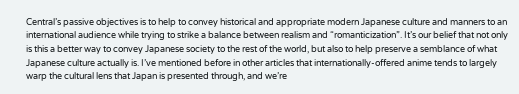Central’s passive objectives is to help to convey historical and appropriate modern Japanese culture and manners to an international audience while trying to strike a balance between realism and “romanticization”. It’s our belief that not only is this a better way to convey Japanese society to the rest of the world, but also to help preserve a semblance of what Japanese culture actually is. I’ve mentioned before in other articles that internationally-offered anime tends to largely warp the cultural lens that Japan is presented through, and we’re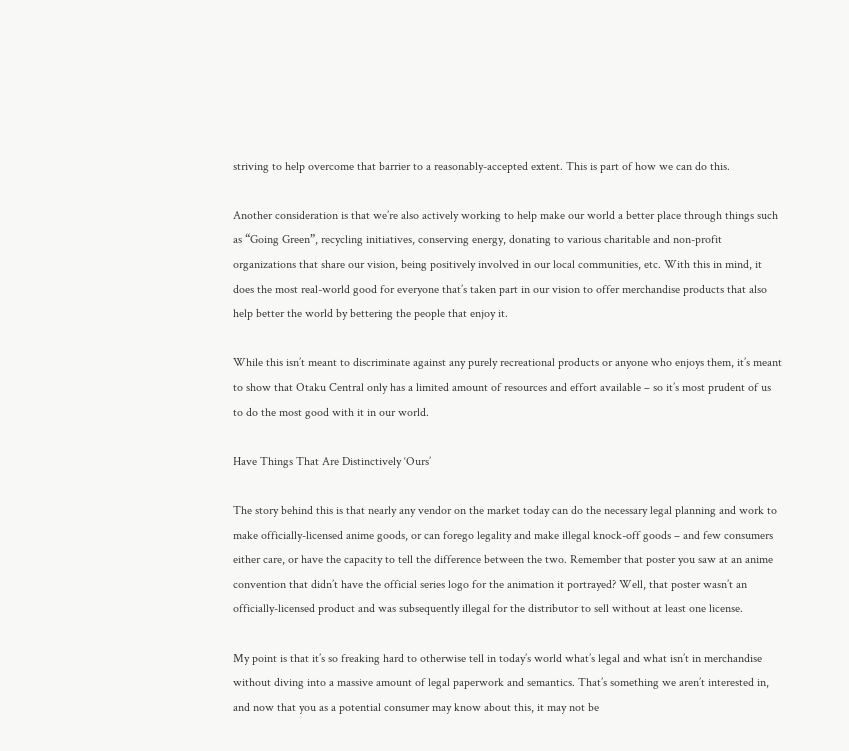striving to help overcome that barrier to a reasonably-accepted extent. This is part of how we can do this.

Another consideration is that we’re also actively working to help make our world a better place through things such as “Going Green”, recycling initiatives, conserving energy, donating to various charitable and non-profit organizations that share our vision, being positively involved in our local communities, etc. With this in mind, it does the most real-world good for everyone that’s taken part in our vision to offer merchandise products that also help better the world by bettering the people that enjoy it.

While this isn’t meant to discriminate against any purely recreational products or anyone who enjoys them, it’s meant to show that Otaku Central only has a limited amount of resources and effort available – so it’s most prudent of us to do the most good with it in our world.

Have Things That Are Distinctively ‘Ours’

The story behind this is that nearly any vendor on the market today can do the necessary legal planning and work to make officially-licensed anime goods, or can forego legality and make illegal knock-off goods – and few consumers either care, or have the capacity to tell the difference between the two. Remember that poster you saw at an anime convention that didn’t have the official series logo for the animation it portrayed? Well, that poster wasn’t an officially-licensed product and was subsequently illegal for the distributor to sell without at least one license.

My point is that it’s so freaking hard to otherwise tell in today’s world what’s legal and what isn’t in merchandise without diving into a massive amount of legal paperwork and semantics. That’s something we aren’t interested in, and now that you as a potential consumer may know about this, it may not be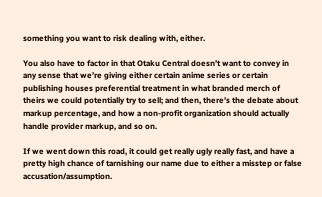something you want to risk dealing with, either.

You also have to factor in that Otaku Central doesn’t want to convey in any sense that we’re giving either certain anime series or certain publishing houses preferential treatment in what branded merch of theirs we could potentially try to sell; and then, there’s the debate about markup percentage, and how a non-profit organization should actually handle provider markup, and so on.

If we went down this road, it could get really ugly really fast, and have a pretty high chance of tarnishing our name due to either a misstep or false accusation/assumption.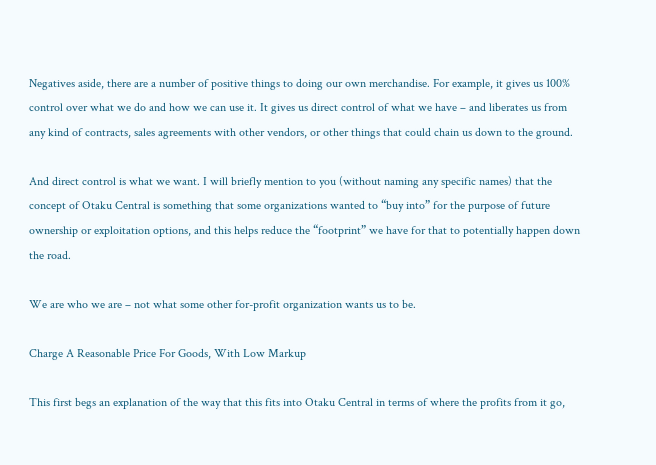Negatives aside, there are a number of positive things to doing our own merchandise. For example, it gives us 100% control over what we do and how we can use it. It gives us direct control of what we have – and liberates us from any kind of contracts, sales agreements with other vendors, or other things that could chain us down to the ground.

And direct control is what we want. I will briefly mention to you (without naming any specific names) that the concept of Otaku Central is something that some organizations wanted to “buy into” for the purpose of future ownership or exploitation options, and this helps reduce the “footprint” we have for that to potentially happen down the road.

We are who we are – not what some other for-profit organization wants us to be.

Charge A Reasonable Price For Goods, With Low Markup

This first begs an explanation of the way that this fits into Otaku Central in terms of where the profits from it go,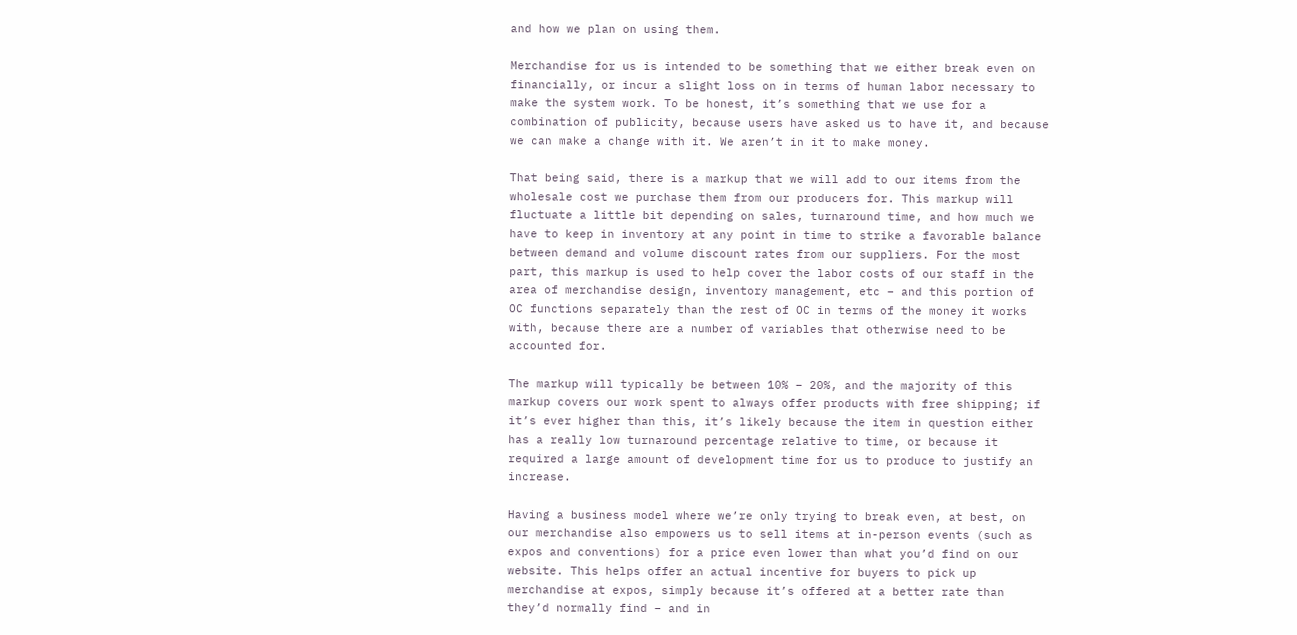and how we plan on using them.

Merchandise for us is intended to be something that we either break even on financially, or incur a slight loss on in terms of human labor necessary to make the system work. To be honest, it’s something that we use for a combination of publicity, because users have asked us to have it, and because we can make a change with it. We aren’t in it to make money.

That being said, there is a markup that we will add to our items from the wholesale cost we purchase them from our producers for. This markup will fluctuate a little bit depending on sales, turnaround time, and how much we have to keep in inventory at any point in time to strike a favorable balance between demand and volume discount rates from our suppliers. For the most part, this markup is used to help cover the labor costs of our staff in the area of merchandise design, inventory management, etc – and this portion of OC functions separately than the rest of OC in terms of the money it works with, because there are a number of variables that otherwise need to be accounted for.

The markup will typically be between 10% – 20%, and the majority of this markup covers our work spent to always offer products with free shipping; if it’s ever higher than this, it’s likely because the item in question either has a really low turnaround percentage relative to time, or because it required a large amount of development time for us to produce to justify an increase.

Having a business model where we’re only trying to break even, at best, on our merchandise also empowers us to sell items at in-person events (such as expos and conventions) for a price even lower than what you’d find on our website. This helps offer an actual incentive for buyers to pick up merchandise at expos, simply because it’s offered at a better rate than they’d normally find – and in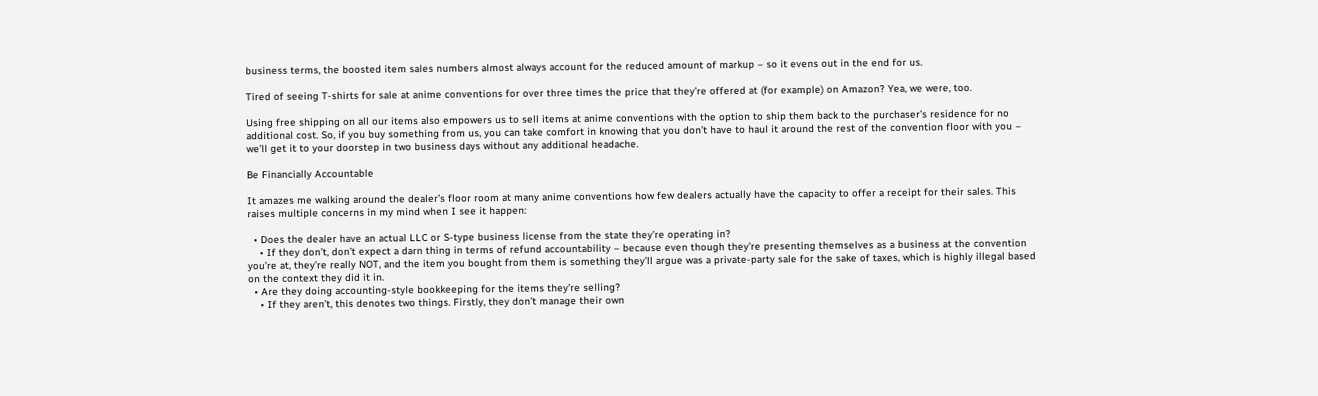business terms, the boosted item sales numbers almost always account for the reduced amount of markup – so it evens out in the end for us.

Tired of seeing T-shirts for sale at anime conventions for over three times the price that they’re offered at (for example) on Amazon? Yea, we were, too.

Using free shipping on all our items also empowers us to sell items at anime conventions with the option to ship them back to the purchaser’s residence for no additional cost. So, if you buy something from us, you can take comfort in knowing that you don’t have to haul it around the rest of the convention floor with you – we’ll get it to your doorstep in two business days without any additional headache.

Be Financially Accountable

It amazes me walking around the dealer’s floor room at many anime conventions how few dealers actually have the capacity to offer a receipt for their sales. This raises multiple concerns in my mind when I see it happen:

  • Does the dealer have an actual LLC or S-type business license from the state they’re operating in?
    • If they don’t, don’t expect a darn thing in terms of refund accountability – because even though they’re presenting themselves as a business at the convention you’re at, they’re really NOT, and the item you bought from them is something they’ll argue was a private-party sale for the sake of taxes, which is highly illegal based on the context they did it in.
  • Are they doing accounting-style bookkeeping for the items they’re selling?
    • If they aren’t, this denotes two things. Firstly, they don’t manage their own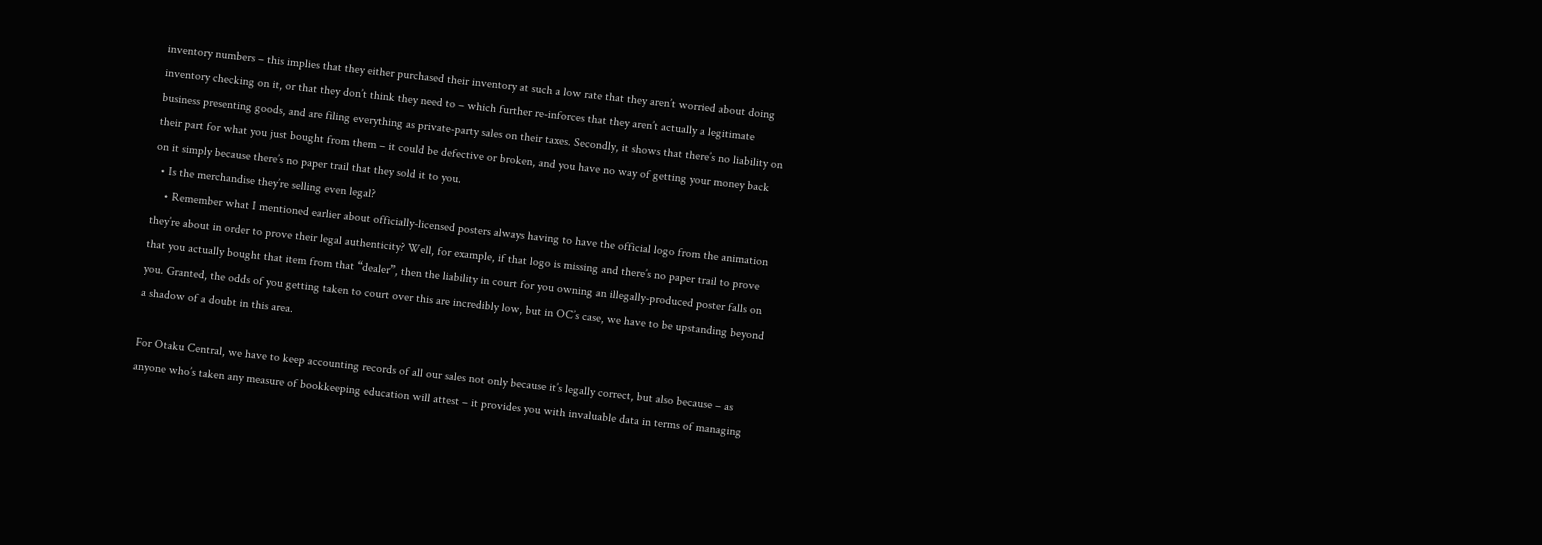inventory numbers – this implies that they either purchased their inventory at such a low rate that they aren’t worried about doing inventory checking on it, or that they don’t think they need to – which further re-inforces that they aren’t actually a legitimate business presenting goods, and are filing everything as private-party sales on their taxes. Secondly, it shows that there’s no liability on their part for what you just bought from them – it could be defective or broken, and you have no way of getting your money back on it simply because there’s no paper trail that they sold it to you.
  • Is the merchandise they’re selling even legal?
    • Remember what I mentioned earlier about officially-licensed posters always having to have the official logo from the animation they’re about in order to prove their legal authenticity? Well, for example, if that logo is missing and there’s no paper trail to prove that you actually bought that item from that “dealer”, then the liability in court for you owning an illegally-produced poster falls on you. Granted, the odds of you getting taken to court over this are incredibly low, but in OC’s case, we have to be upstanding beyond a shadow of a doubt in this area.

For Otaku Central, we have to keep accounting records of all our sales not only because it’s legally correct, but also because – as anyone who’s taken any measure of bookkeeping education will attest – it provides you with invaluable data in terms of managing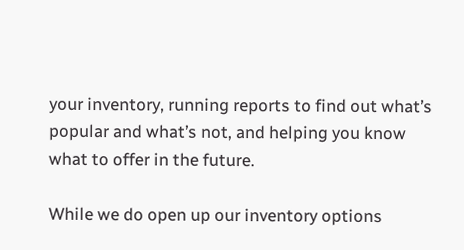your inventory, running reports to find out what’s popular and what’s not, and helping you know what to offer in the future.

While we do open up our inventory options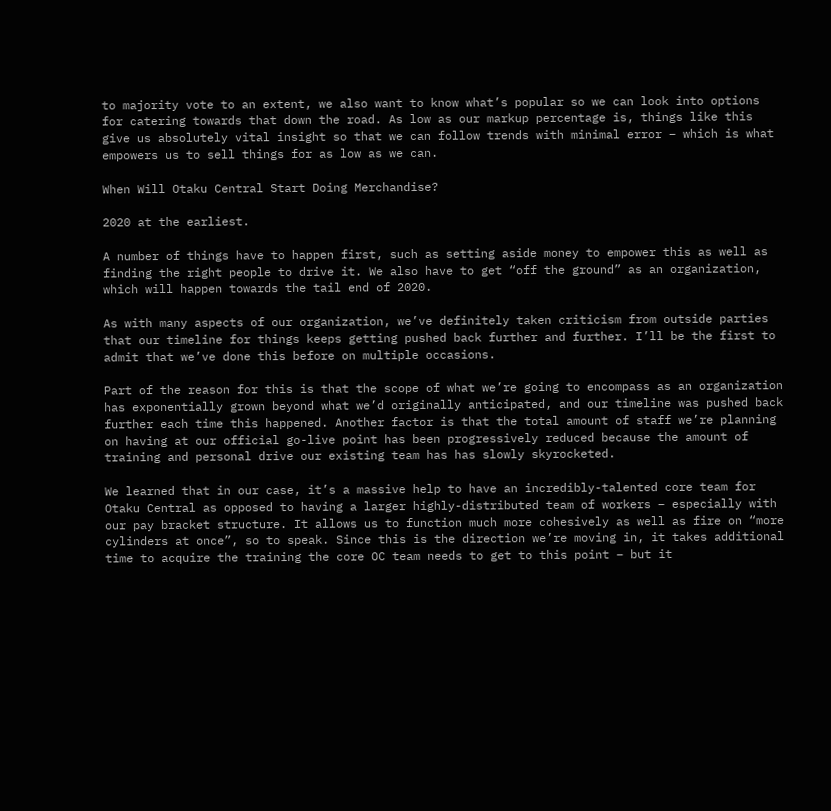to majority vote to an extent, we also want to know what’s popular so we can look into options for catering towards that down the road. As low as our markup percentage is, things like this give us absolutely vital insight so that we can follow trends with minimal error – which is what empowers us to sell things for as low as we can.

When Will Otaku Central Start Doing Merchandise?

2020 at the earliest.

A number of things have to happen first, such as setting aside money to empower this as well as finding the right people to drive it. We also have to get “off the ground” as an organization, which will happen towards the tail end of 2020.

As with many aspects of our organization, we’ve definitely taken criticism from outside parties that our timeline for things keeps getting pushed back further and further. I’ll be the first to admit that we’ve done this before on multiple occasions.

Part of the reason for this is that the scope of what we’re going to encompass as an organization has exponentially grown beyond what we’d originally anticipated, and our timeline was pushed back further each time this happened. Another factor is that the total amount of staff we’re planning on having at our official go-live point has been progressively reduced because the amount of training and personal drive our existing team has has slowly skyrocketed.

We learned that in our case, it’s a massive help to have an incredibly-talented core team for Otaku Central as opposed to having a larger highly-distributed team of workers – especially with our pay bracket structure. It allows us to function much more cohesively as well as fire on “more cylinders at once”, so to speak. Since this is the direction we’re moving in, it takes additional time to acquire the training the core OC team needs to get to this point – but it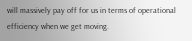will massively pay off for us in terms of operational efficiency when we get moving.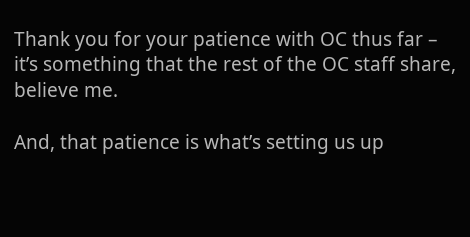Thank you for your patience with OC thus far – it’s something that the rest of the OC staff share, believe me.

And, that patience is what’s setting us up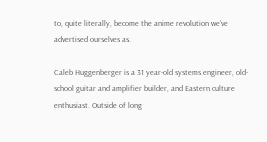to, quite literally, become the anime revolution we’ve advertised ourselves as.

Caleb Huggenberger is a 31 year-old systems engineer, old-school guitar and amplifier builder, and Eastern culture enthusiast. Outside of long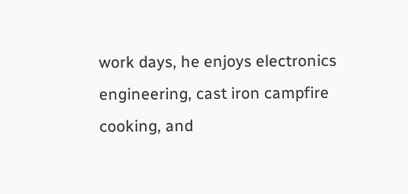work days, he enjoys electronics engineering, cast iron campfire cooking, and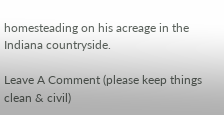homesteading on his acreage in the Indiana countryside.

Leave A Comment (please keep things clean & civil)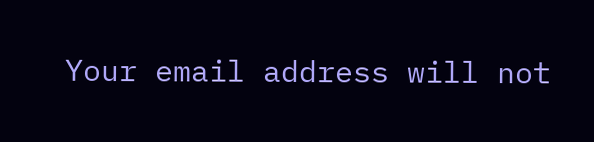Your email address will not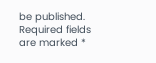be published. Required fields are marked *